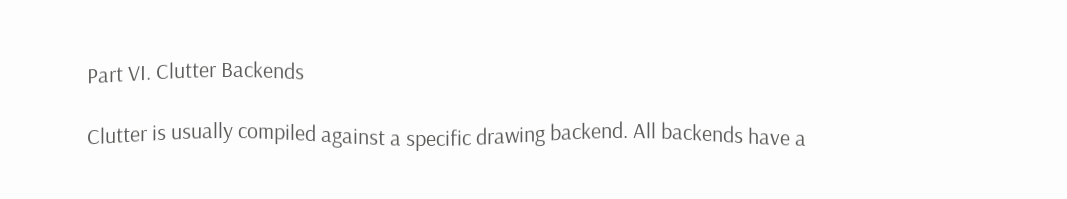Part VI. Clutter Backends

Clutter is usually compiled against a specific drawing backend. All backends have a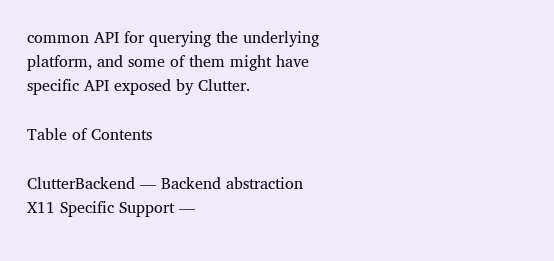common API for querying the underlying platform, and some of them might have specific API exposed by Clutter.

Table of Contents

ClutterBackend — Backend abstraction
X11 Specific Support —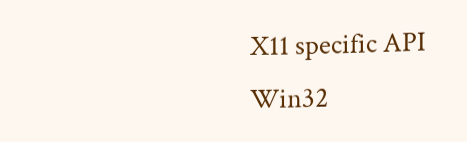X11 specific API
Win32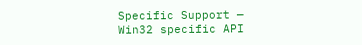Specific Support — Win32 specific API